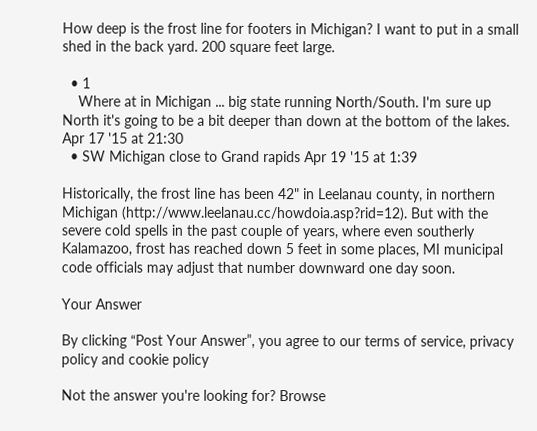How deep is the frost line for footers in Michigan? I want to put in a small shed in the back yard. 200 square feet large.

  • 1
    Where at in Michigan ... big state running North/South. I'm sure up North it's going to be a bit deeper than down at the bottom of the lakes. Apr 17 '15 at 21:30
  • SW Michigan close to Grand rapids Apr 19 '15 at 1:39

Historically, the frost line has been 42" in Leelanau county, in northern Michigan (http://www.leelanau.cc/howdoia.asp?rid=12). But with the severe cold spells in the past couple of years, where even southerly Kalamazoo, frost has reached down 5 feet in some places, MI municipal code officials may adjust that number downward one day soon.

Your Answer

By clicking “Post Your Answer”, you agree to our terms of service, privacy policy and cookie policy

Not the answer you're looking for? Browse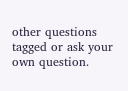other questions tagged or ask your own question.